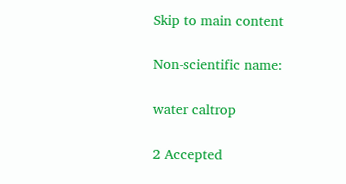Skip to main content

Non-scientific name:

water caltrop

2 Accepted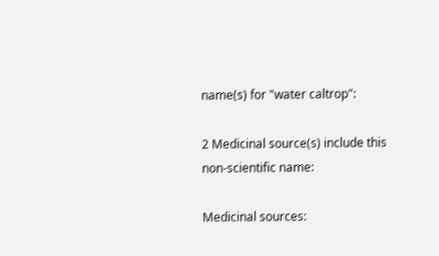name(s) for "water caltrop":

2 Medicinal source(s) include this non-scientific name:

Medicinal sources: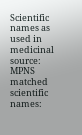Scientific names as used in medicinal source: MPNS matched scientific names: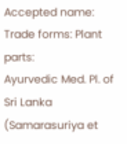Accepted name: Trade forms: Plant parts:
Ayurvedic Med. Pl. of Sri Lanka (Samarasuriya et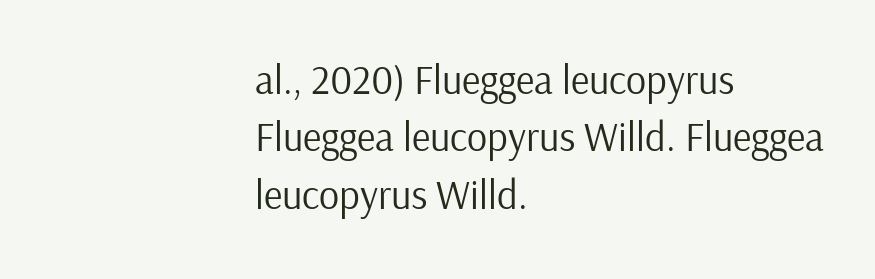al., 2020) Flueggea leucopyrus Flueggea leucopyrus Willd. Flueggea leucopyrus Willd.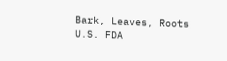Bark, Leaves, Roots
U.S. FDA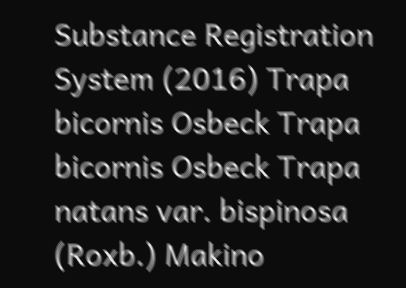Substance Registration System (2016) Trapa bicornis Osbeck Trapa bicornis Osbeck Trapa natans var. bispinosa (Roxb.) Makino